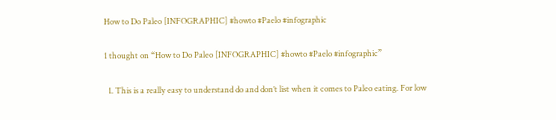How to Do Paleo [INFOGRAPHIC] #howto #Paelo #infographic

1 thought on “How to Do Paleo [INFOGRAPHIC] #howto #Paelo #infographic”

  1. This is a really easy to understand do and don’t list when it comes to Paleo eating. For low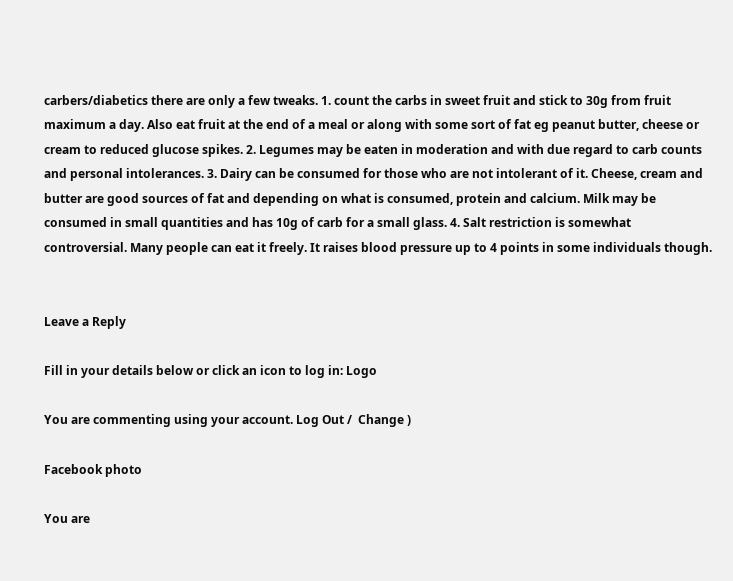carbers/diabetics there are only a few tweaks. 1. count the carbs in sweet fruit and stick to 30g from fruit maximum a day. Also eat fruit at the end of a meal or along with some sort of fat eg peanut butter, cheese or cream to reduced glucose spikes. 2. Legumes may be eaten in moderation and with due regard to carb counts and personal intolerances. 3. Dairy can be consumed for those who are not intolerant of it. Cheese, cream and butter are good sources of fat and depending on what is consumed, protein and calcium. Milk may be consumed in small quantities and has 10g of carb for a small glass. 4. Salt restriction is somewhat controversial. Many people can eat it freely. It raises blood pressure up to 4 points in some individuals though.


Leave a Reply

Fill in your details below or click an icon to log in: Logo

You are commenting using your account. Log Out /  Change )

Facebook photo

You are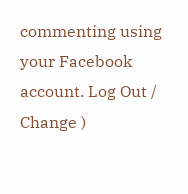commenting using your Facebook account. Log Out /  Change )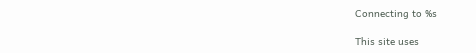Connecting to %s

This site uses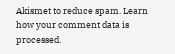Akismet to reduce spam. Learn how your comment data is processed.